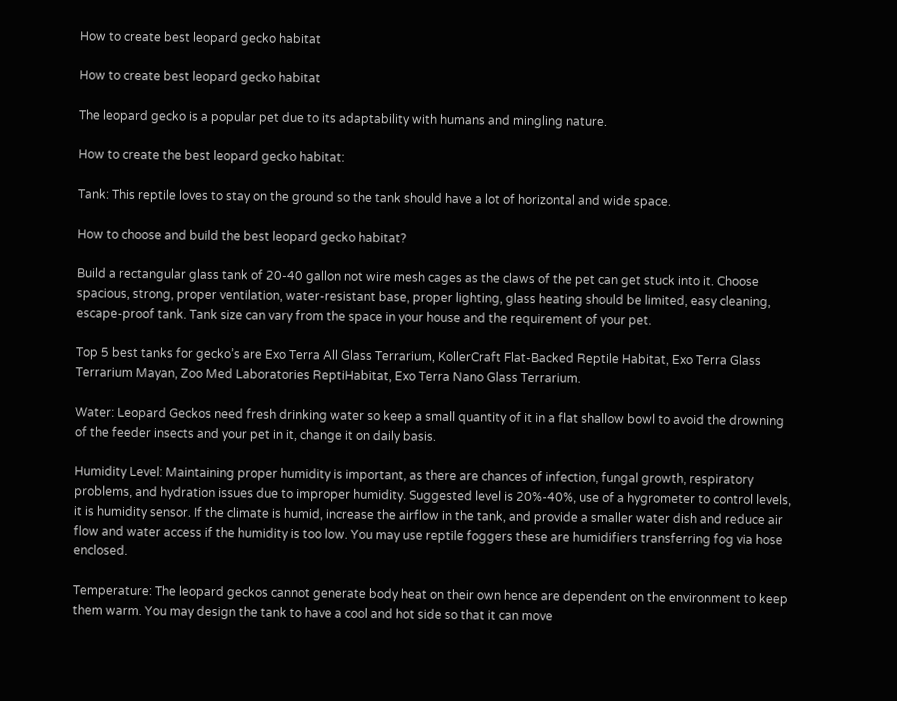How to create best leopard gecko habitat

How to create best leopard gecko habitat

The leopard gecko is a popular pet due to its adaptability with humans and mingling nature.

How to create the best leopard gecko habitat:

Tank: This reptile loves to stay on the ground so the tank should have a lot of horizontal and wide space.

How to choose and build the best leopard gecko habitat?

Build a rectangular glass tank of 20-40 gallon not wire mesh cages as the claws of the pet can get stuck into it. Choose spacious, strong, proper ventilation, water-resistant base, proper lighting, glass heating should be limited, easy cleaning, escape-proof tank. Tank size can vary from the space in your house and the requirement of your pet.

Top 5 best tanks for gecko’s are Exo Terra All Glass Terrarium, KollerCraft Flat-Backed Reptile Habitat, Exo Terra Glass Terrarium Mayan, Zoo Med Laboratories ReptiHabitat, Exo Terra Nano Glass Terrarium.

Water: Leopard Geckos need fresh drinking water so keep a small quantity of it in a flat shallow bowl to avoid the drowning of the feeder insects and your pet in it, change it on daily basis.

Humidity Level: Maintaining proper humidity is important, as there are chances of infection, fungal growth, respiratory problems, and hydration issues due to improper humidity. Suggested level is 20%-40%, use of a hygrometer to control levels, it is humidity sensor. If the climate is humid, increase the airflow in the tank, and provide a smaller water dish and reduce air flow and water access if the humidity is too low. You may use reptile foggers these are humidifiers transferring fog via hose enclosed.

Temperature: The leopard geckos cannot generate body heat on their own hence are dependent on the environment to keep them warm. You may design the tank to have a cool and hot side so that it can move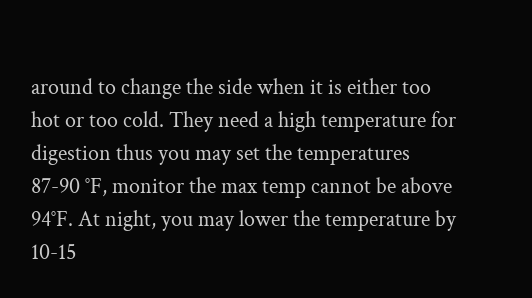around to change the side when it is either too hot or too cold. They need a high temperature for digestion thus you may set the temperatures 87-90 °F, monitor the max temp cannot be above 94°F. At night, you may lower the temperature by 10-15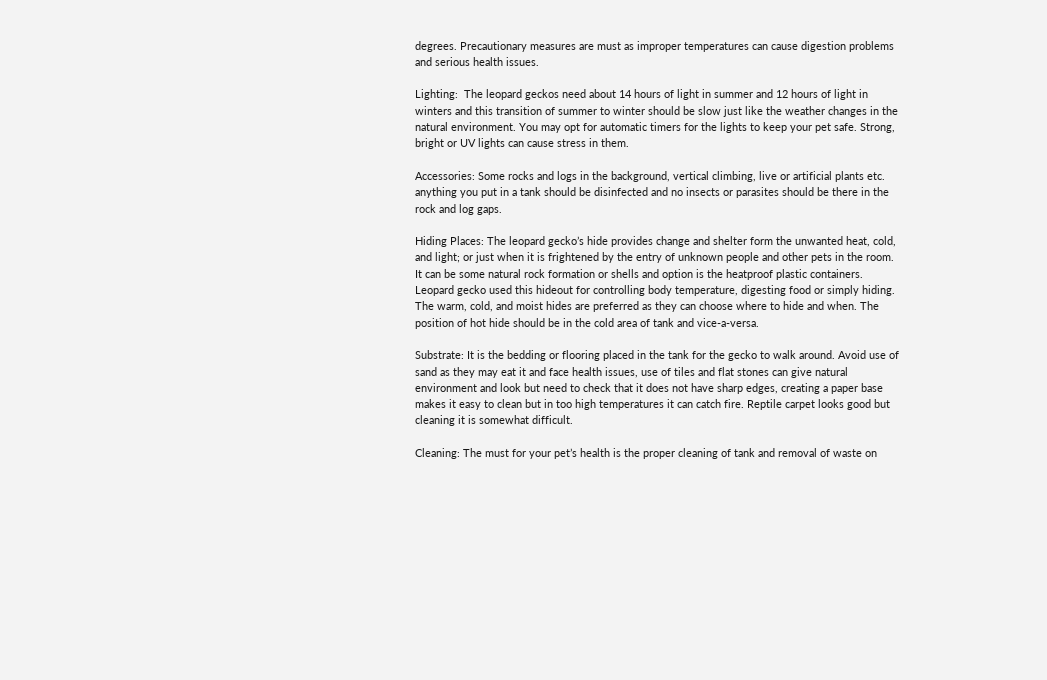degrees. Precautionary measures are must as improper temperatures can cause digestion problems and serious health issues.

Lighting:  The leopard geckos need about 14 hours of light in summer and 12 hours of light in winters and this transition of summer to winter should be slow just like the weather changes in the natural environment. You may opt for automatic timers for the lights to keep your pet safe. Strong, bright or UV lights can cause stress in them.

Accessories: Some rocks and logs in the background, vertical climbing, live or artificial plants etc. anything you put in a tank should be disinfected and no insects or parasites should be there in the rock and log gaps.

Hiding Places: The leopard gecko’s hide provides change and shelter form the unwanted heat, cold, and light; or just when it is frightened by the entry of unknown people and other pets in the room. It can be some natural rock formation or shells and option is the heatproof plastic containers. Leopard gecko used this hideout for controlling body temperature, digesting food or simply hiding. The warm, cold, and moist hides are preferred as they can choose where to hide and when. The position of hot hide should be in the cold area of tank and vice-a-versa.

Substrate: It is the bedding or flooring placed in the tank for the gecko to walk around. Avoid use of sand as they may eat it and face health issues, use of tiles and flat stones can give natural environment and look but need to check that it does not have sharp edges, creating a paper base makes it easy to clean but in too high temperatures it can catch fire. Reptile carpet looks good but cleaning it is somewhat difficult.

Cleaning: The must for your pet’s health is the proper cleaning of tank and removal of waste on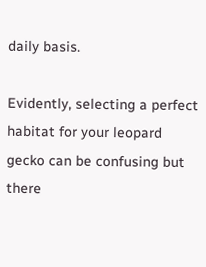daily basis.

Evidently, selecting a perfect habitat for your leopard gecko can be confusing but there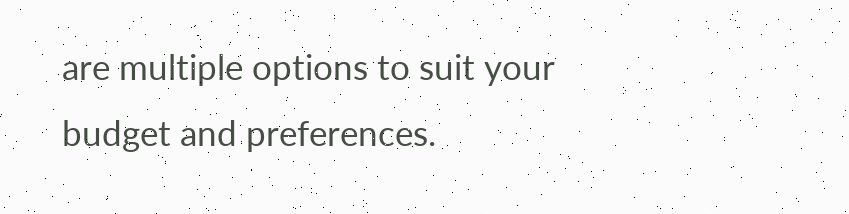are multiple options to suit your budget and preferences.